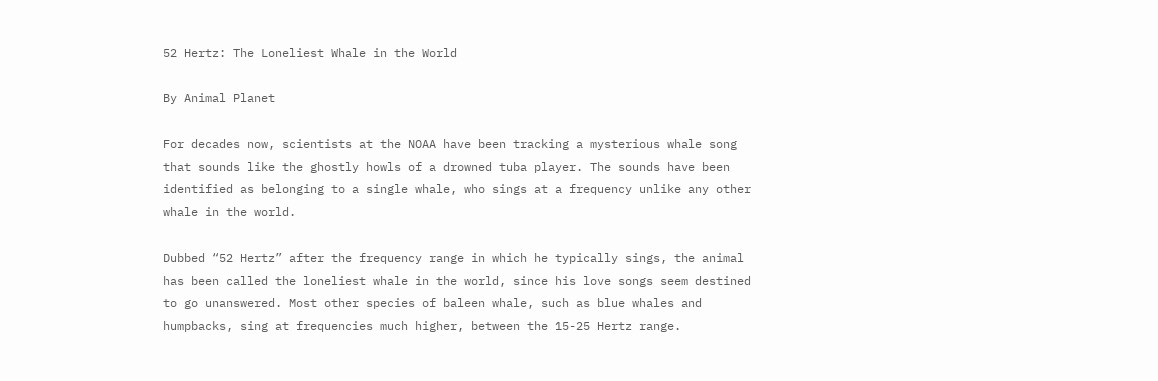52 Hertz: The Loneliest Whale in the World

By Animal Planet

For decades now, scientists at the NOAA have been tracking a mysterious whale song that sounds like the ghostly howls of a drowned tuba player. The sounds have been identified as belonging to a single whale, who sings at a frequency unlike any other whale in the world.

Dubbed “52 Hertz” after the frequency range in which he typically sings, the animal has been called the loneliest whale in the world, since his love songs seem destined to go unanswered. Most other species of baleen whale, such as blue whales and humpbacks, sing at frequencies much higher, between the 15-25 Hertz range.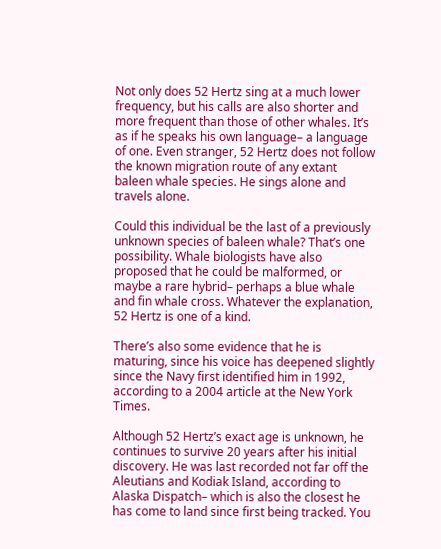Not only does 52 Hertz sing at a much lower frequency, but his calls are also shorter and more frequent than those of other whales. It’s as if he speaks his own language– a language of one. Even stranger, 52 Hertz does not follow the known migration route of any extant baleen whale species. He sings alone and travels alone.

Could this individual be the last of a previously unknown species of baleen whale? That’s one possibility. Whale biologists have also proposed that he could be malformed, or maybe a rare hybrid– perhaps a blue whale and fin whale cross. Whatever the explanation, 52 Hertz is one of a kind.

There’s also some evidence that he is maturing, since his voice has deepened slightly since the Navy first identified him in 1992, according to a 2004 article at the New York Times.

Although 52 Hertz’s exact age is unknown, he continues to survive 20 years after his initial discovery. He was last recorded not far off the Aleutians and Kodiak Island, according to Alaska Dispatch– which is also the closest he has come to land since first being tracked. You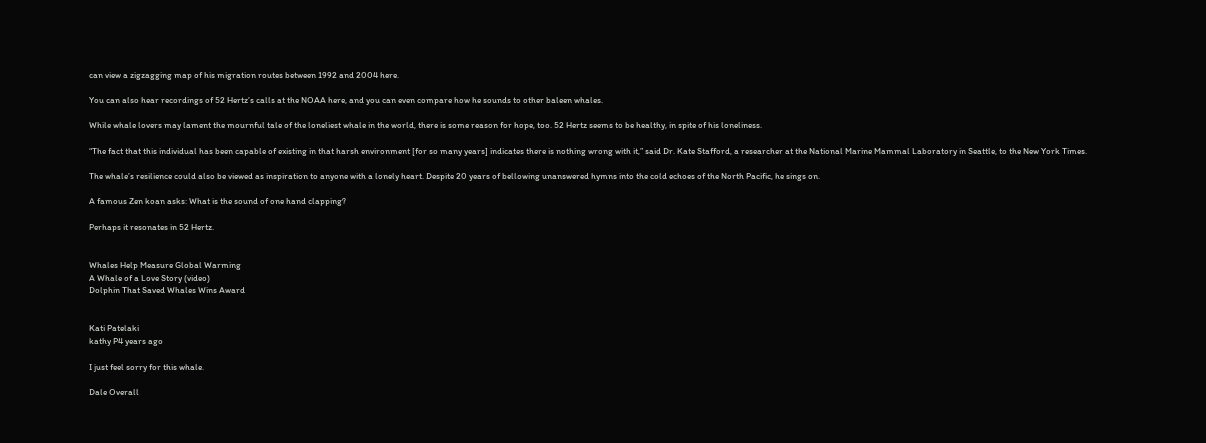can view a zigzagging map of his migration routes between 1992 and 2004 here.

You can also hear recordings of 52 Hertz’s calls at the NOAA here, and you can even compare how he sounds to other baleen whales.

While whale lovers may lament the mournful tale of the loneliest whale in the world, there is some reason for hope, too. 52 Hertz seems to be healthy, in spite of his loneliness.

“The fact that this individual has been capable of existing in that harsh environment [for so many years] indicates there is nothing wrong with it,” said Dr. Kate Stafford, a researcher at the National Marine Mammal Laboratory in Seattle, to the New York Times.

The whale’s resilience could also be viewed as inspiration to anyone with a lonely heart. Despite 20 years of bellowing unanswered hymns into the cold echoes of the North Pacific, he sings on.

A famous Zen koan asks: What is the sound of one hand clapping?

Perhaps it resonates in 52 Hertz.


Whales Help Measure Global Warming
A Whale of a Love Story (video)
Dolphin That Saved Whales Wins Award


Kati Patelaki
kathy P4 years ago

I just feel sorry for this whale.

Dale Overall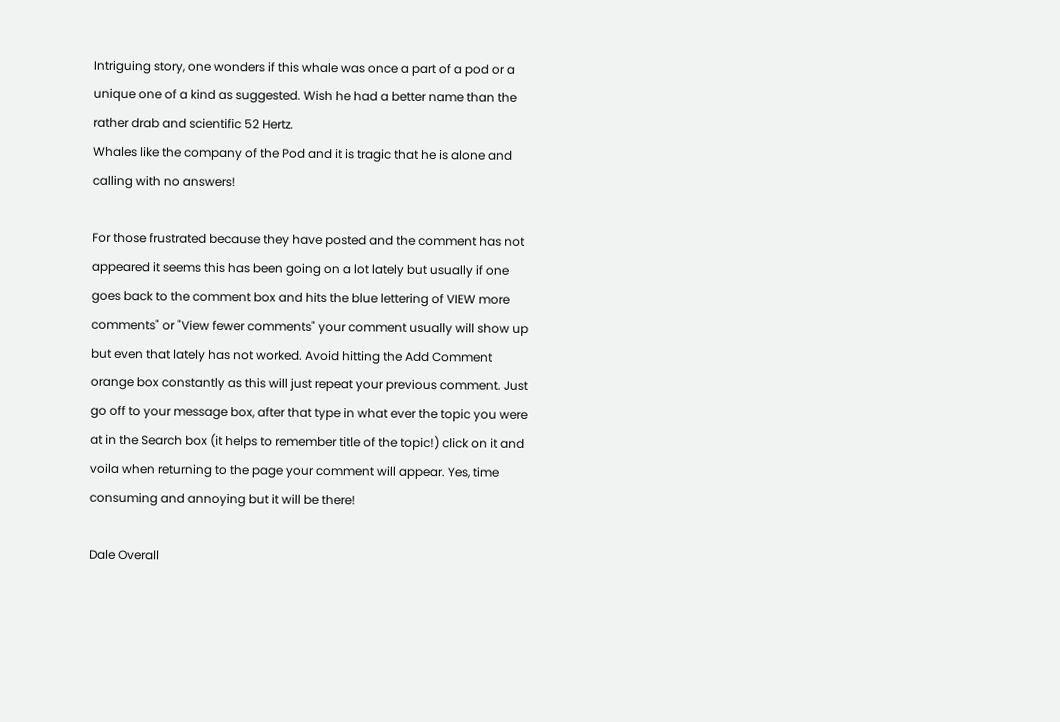Intriguing story, one wonders if this whale was once a part of a pod or a unique one of a kind as suggested. Wish he had a better name than the rather drab and scientific 52 Hertz.
Whales like the company of the Pod and it is tragic that he is alone and calling with no answers!

For those frustrated because they have posted and the comment has not appeared it seems this has been going on a lot lately but usually if one goes back to the comment box and hits the blue lettering of VIEW more comments" or "View fewer comments" your comment usually will show up but even that lately has not worked. Avoid hitting the Add Comment orange box constantly as this will just repeat your previous comment. Just go off to your message box, after that type in what ever the topic you were at in the Search box (it helps to remember title of the topic!) click on it and voila when returning to the page your comment will appear. Yes, time consuming and annoying but it will be there!

Dale Overall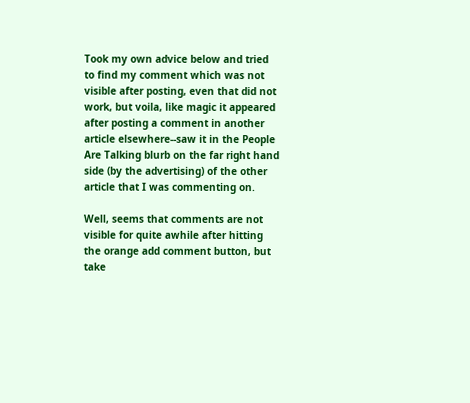Took my own advice below and tried to find my comment which was not visible after posting, even that did not work, but voila, like magic it appeared after posting a comment in another article elsewhere--saw it in the People Are Talking blurb on the far right hand side (by the advertising) of the other article that I was commenting on.

Well, seems that comments are not visible for quite awhile after hitting the orange add comment button, but take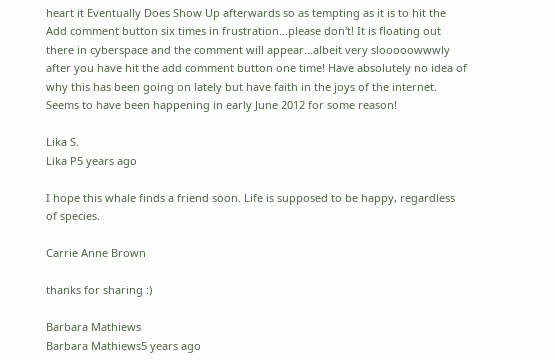heart it Eventually Does Show Up afterwards so as tempting as it is to hit the Add comment button six times in frustration...please don't! It is floating out there in cyberspace and the comment will appear...albeit very slooooowwwly after you have hit the add comment button one time! Have absolutely no idea of why this has been going on lately but have faith in the joys of the internet. Seems to have been happening in early June 2012 for some reason!

Lika S.
Lika P5 years ago

I hope this whale finds a friend soon. Life is supposed to be happy, regardless of species.

Carrie Anne Brown

thanks for sharing :)

Barbara Mathiews
Barbara Mathiews5 years ago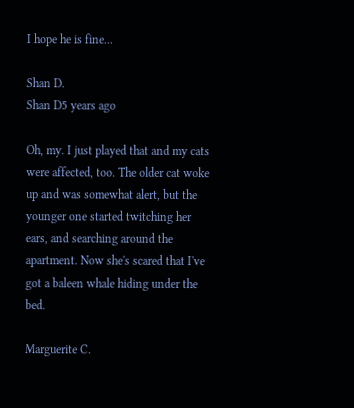I hope he is fine...

Shan D.
Shan D5 years ago

Oh, my. I just played that and my cats were affected, too. The older cat woke up and was somewhat alert, but the younger one started twitching her ears, and searching around the apartment. Now she's scared that I've got a baleen whale hiding under the bed.

Marguerite C.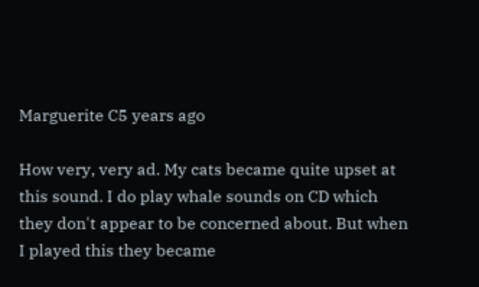Marguerite C5 years ago

How very, very ad. My cats became quite upset at this sound. I do play whale sounds on CD which they don't appear to be concerned about. But when I played this they became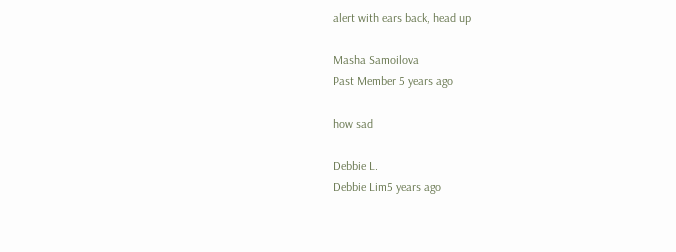alert with ears back, head up

Masha Samoilova
Past Member 5 years ago

how sad

Debbie L.
Debbie Lim5 years ago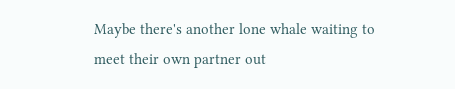Maybe there's another lone whale waiting to meet their own partner out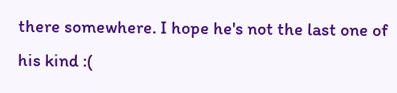there somewhere. I hope he's not the last one of his kind :(